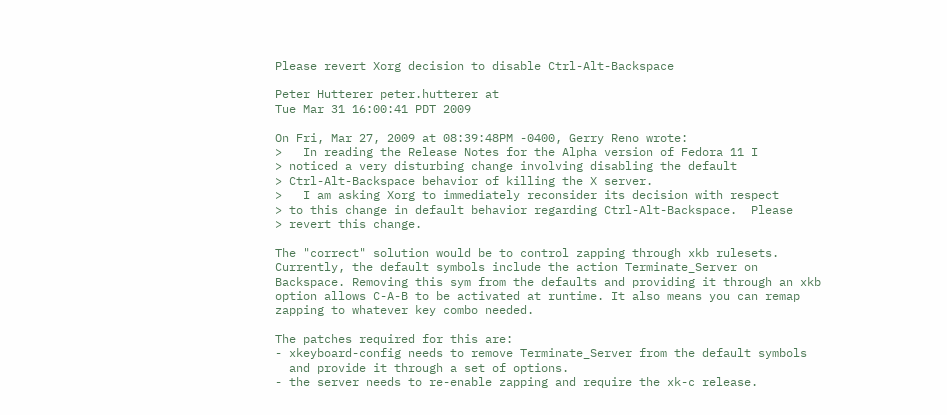Please revert Xorg decision to disable Ctrl-Alt-Backspace

Peter Hutterer peter.hutterer at
Tue Mar 31 16:00:41 PDT 2009

On Fri, Mar 27, 2009 at 08:39:48PM -0400, Gerry Reno wrote:
>   In reading the Release Notes for the Alpha version of Fedora 11 I
> noticed a very disturbing change involving disabling the default
> Ctrl-Alt-Backspace behavior of killing the X server.
>   I am asking Xorg to immediately reconsider its decision with respect
> to this change in default behavior regarding Ctrl-Alt-Backspace.  Please
> revert this change.

The "correct" solution would be to control zapping through xkb rulesets.
Currently, the default symbols include the action Terminate_Server on
Backspace. Removing this sym from the defaults and providing it through an xkb
option allows C-A-B to be activated at runtime. It also means you can remap
zapping to whatever key combo needed.

The patches required for this are:
- xkeyboard-config needs to remove Terminate_Server from the default symbols
  and provide it through a set of options.
- the server needs to re-enable zapping and require the xk-c release.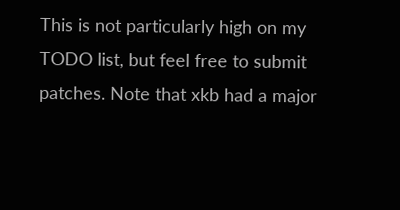This is not particularly high on my TODO list, but feel free to submit
patches. Note that xkb had a major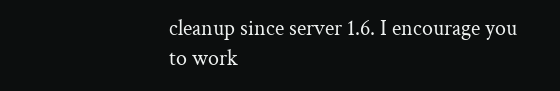cleanup since server 1.6. I encourage you
to work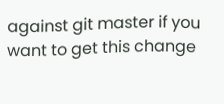against git master if you want to get this change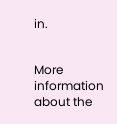in.


More information about the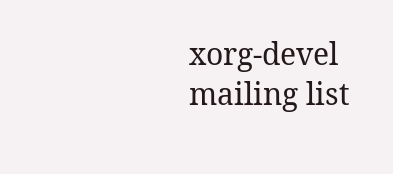xorg-devel mailing list